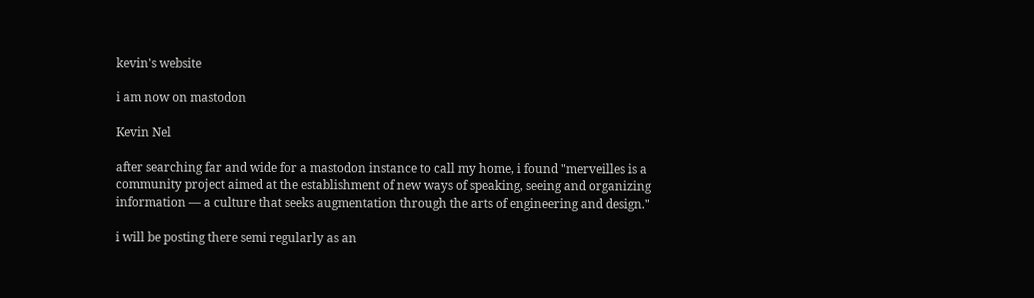kevin's website

i am now on mastodon

Kevin Nel

after searching far and wide for a mastodon instance to call my home, i found "merveilles is a community project aimed at the establishment of new ways of speaking, seeing and organizing information — a culture that seeks augmentation through the arts of engineering and design."

i will be posting there semi regularly as an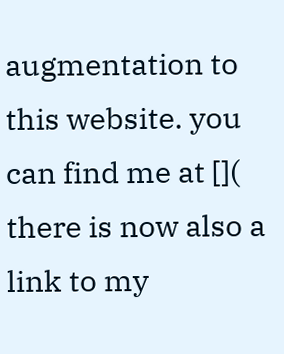augmentation to this website. you can find me at []( there is now also a link to my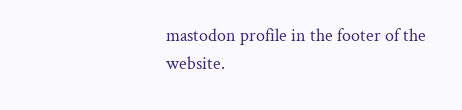mastodon profile in the footer of the website.